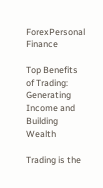ForexPersonal Finance

Top Benefits of Trading: Generating Income and Building Wealth

Trading is the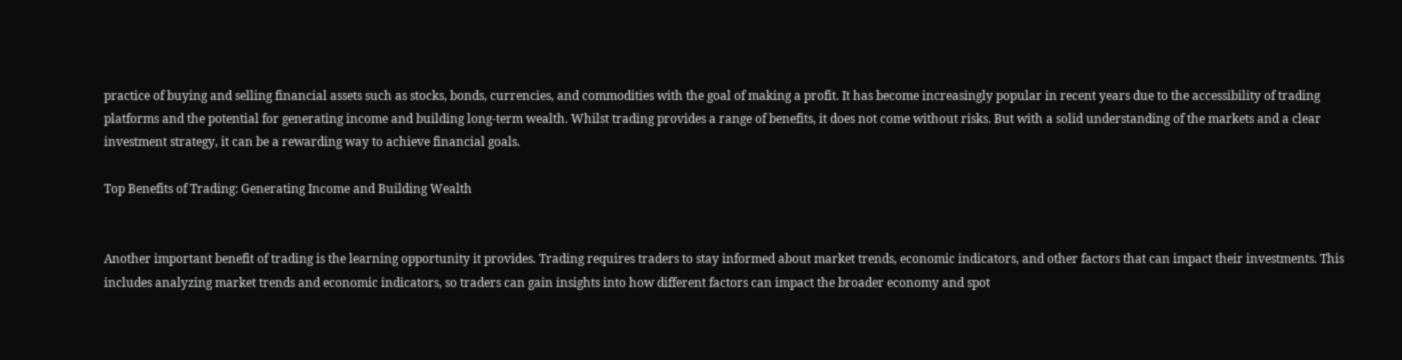practice of buying and selling financial assets such as stocks, bonds, currencies, and commodities with the goal of making a profit. It has become increasingly popular in recent years due to the accessibility of trading platforms and the potential for generating income and building long-term wealth. Whilst trading provides a range of benefits, it does not come without risks. But with a solid understanding of the markets and a clear investment strategy, it can be a rewarding way to achieve financial goals.

Top Benefits of Trading: Generating Income and Building Wealth


Another important benefit of trading is the learning opportunity it provides. Trading requires traders to stay informed about market trends, economic indicators, and other factors that can impact their investments. This includes analyzing market trends and economic indicators, so traders can gain insights into how different factors can impact the broader economy and spot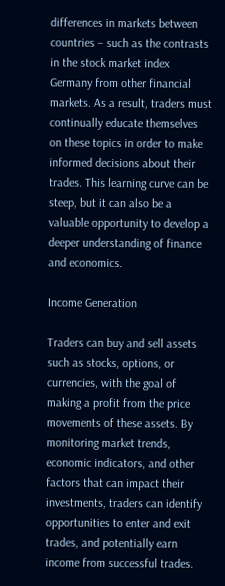differences in markets between countries – such as the contrasts in the stock market index Germany from other financial markets. As a result, traders must continually educate themselves on these topics in order to make informed decisions about their trades. This learning curve can be steep, but it can also be a valuable opportunity to develop a deeper understanding of finance and economics.

Income Generation

Traders can buy and sell assets such as stocks, options, or currencies, with the goal of making a profit from the price movements of these assets. By monitoring market trends, economic indicators, and other factors that can impact their investments, traders can identify opportunities to enter and exit trades, and potentially earn income from successful trades.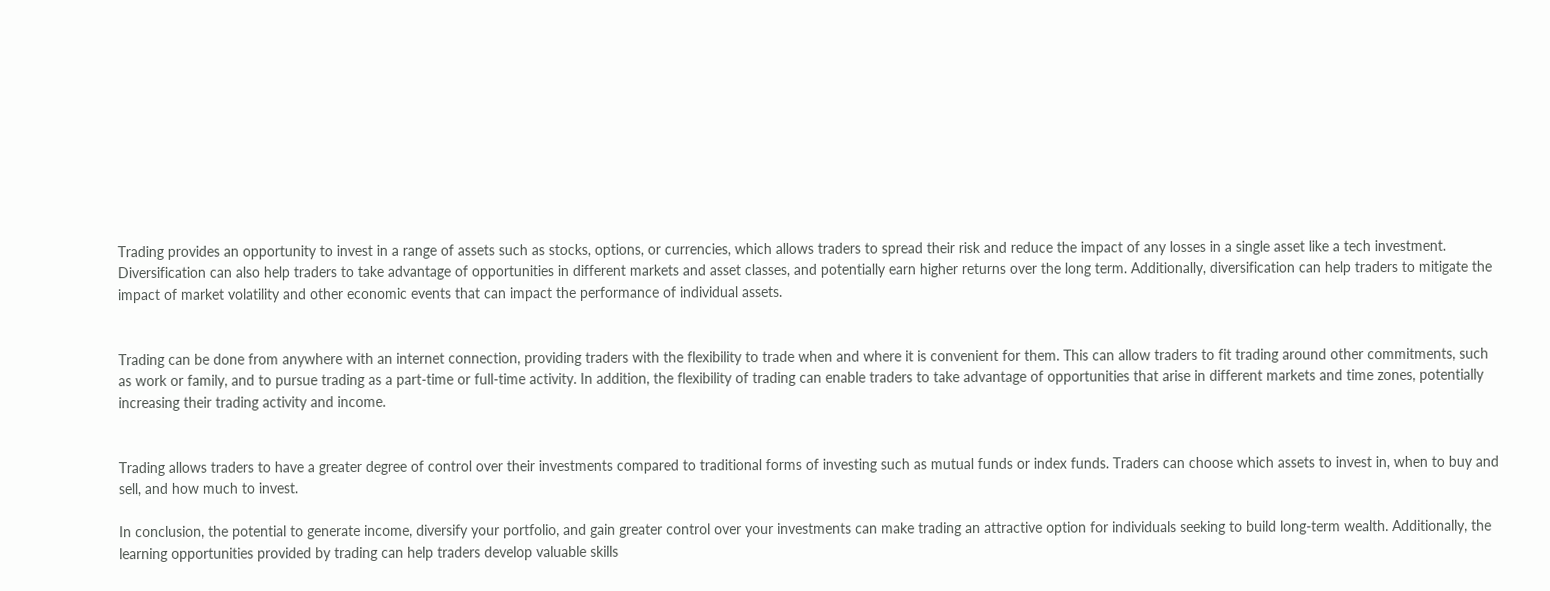Trading provides an opportunity to invest in a range of assets such as stocks, options, or currencies, which allows traders to spread their risk and reduce the impact of any losses in a single asset like a tech investment. Diversification can also help traders to take advantage of opportunities in different markets and asset classes, and potentially earn higher returns over the long term. Additionally, diversification can help traders to mitigate the impact of market volatility and other economic events that can impact the performance of individual assets.


Trading can be done from anywhere with an internet connection, providing traders with the flexibility to trade when and where it is convenient for them. This can allow traders to fit trading around other commitments, such as work or family, and to pursue trading as a part-time or full-time activity. In addition, the flexibility of trading can enable traders to take advantage of opportunities that arise in different markets and time zones, potentially increasing their trading activity and income.


Trading allows traders to have a greater degree of control over their investments compared to traditional forms of investing such as mutual funds or index funds. Traders can choose which assets to invest in, when to buy and sell, and how much to invest.

In conclusion, the potential to generate income, diversify your portfolio, and gain greater control over your investments can make trading an attractive option for individuals seeking to build long-term wealth. Additionally, the learning opportunities provided by trading can help traders develop valuable skills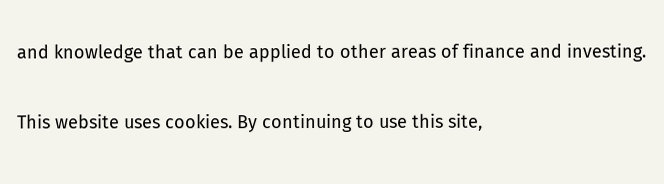and knowledge that can be applied to other areas of finance and investing.

This website uses cookies. By continuing to use this site,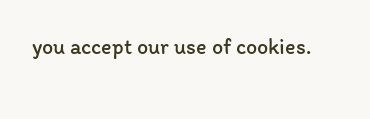you accept our use of cookies.